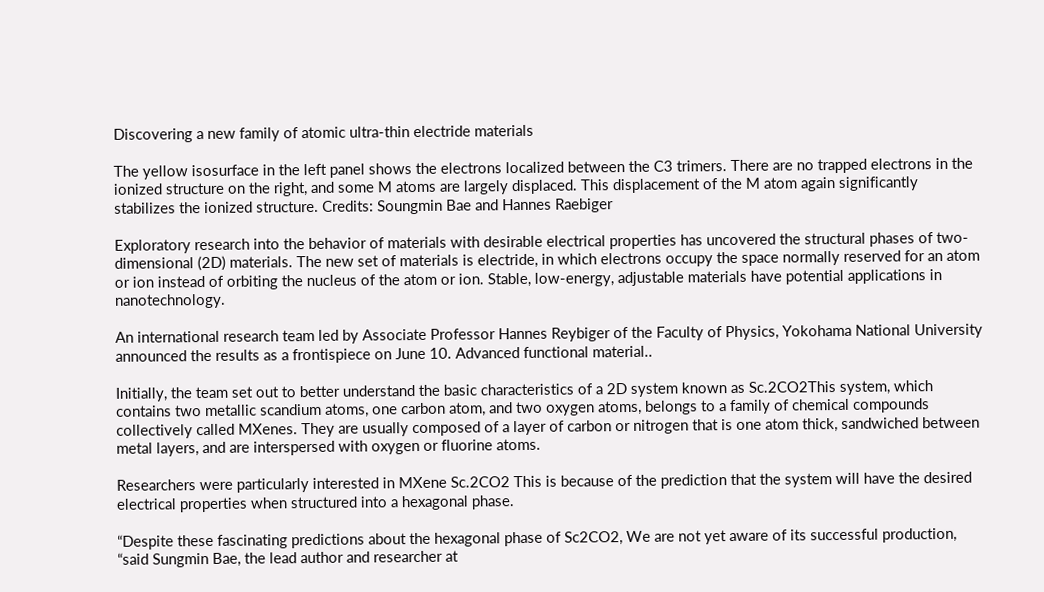Discovering a new family of atomic ultra-thin electride materials

The yellow isosurface in the left panel shows the electrons localized between the C3 trimers. There are no trapped electrons in the ionized structure on the right, and some M atoms are largely displaced. This displacement of the M atom again significantly stabilizes the ionized structure. Credits: Soungmin Bae and Hannes Raebiger

Exploratory research into the behavior of materials with desirable electrical properties has uncovered the structural phases of two-dimensional (2D) materials. The new set of materials is electride, in which electrons occupy the space normally reserved for an atom or ion instead of orbiting the nucleus of the atom or ion. Stable, low-energy, adjustable materials have potential applications in nanotechnology.

An international research team led by Associate Professor Hannes Reybiger of the Faculty of Physics, Yokohama National University announced the results as a frontispiece on June 10. Advanced functional material..

Initially, the team set out to better understand the basic characteristics of a 2D system known as Sc.2CO2This system, which contains two metallic scandium atoms, one carbon atom, and two oxygen atoms, belongs to a family of chemical compounds collectively called MXenes. They are usually composed of a layer of carbon or nitrogen that is one atom thick, sandwiched between metal layers, and are interspersed with oxygen or fluorine atoms.

Researchers were particularly interested in MXene Sc.2CO2 This is because of the prediction that the system will have the desired electrical properties when structured into a hexagonal phase.

“Despite these fascinating predictions about the hexagonal phase of Sc2CO2, We are not yet aware of its successful production, “said Sungmin Bae, the lead author and researcher at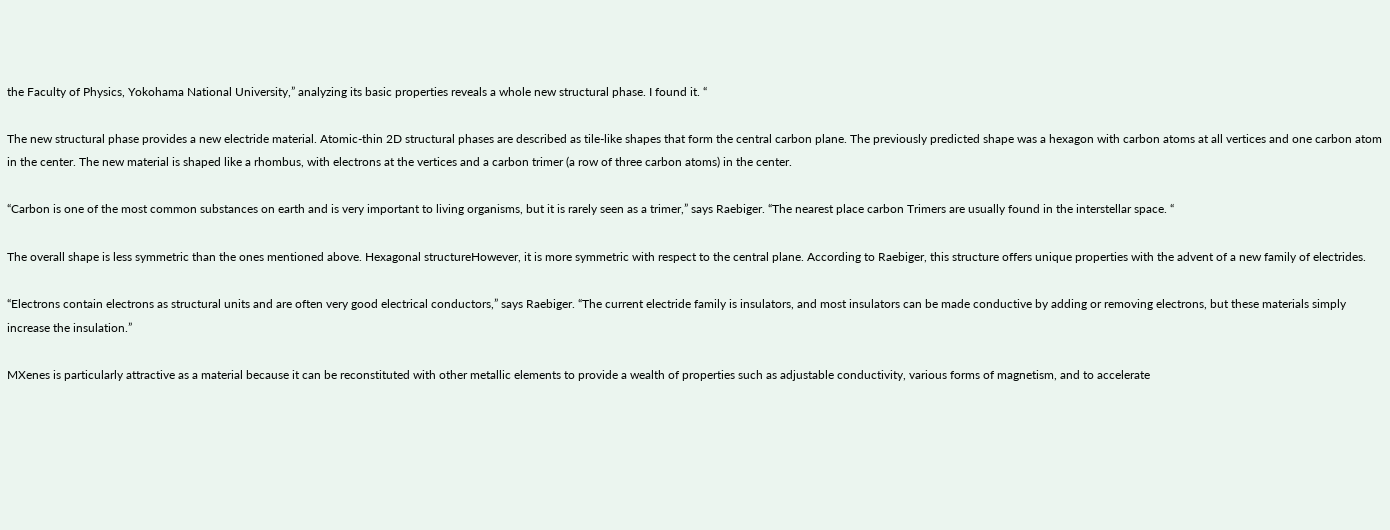the Faculty of Physics, Yokohama National University,” analyzing its basic properties reveals a whole new structural phase. I found it. “

The new structural phase provides a new electride material. Atomic-thin 2D structural phases are described as tile-like shapes that form the central carbon plane. The previously predicted shape was a hexagon with carbon atoms at all vertices and one carbon atom in the center. The new material is shaped like a rhombus, with electrons at the vertices and a carbon trimer (a row of three carbon atoms) in the center.

“Carbon is one of the most common substances on earth and is very important to living organisms, but it is rarely seen as a trimer,” says Raebiger. “The nearest place carbon Trimers are usually found in the interstellar space. “

The overall shape is less symmetric than the ones mentioned above. Hexagonal structureHowever, it is more symmetric with respect to the central plane. According to Raebiger, this structure offers unique properties with the advent of a new family of electrides.

“Electrons contain electrons as structural units and are often very good electrical conductors,” says Raebiger. “The current electride family is insulators, and most insulators can be made conductive by adding or removing electrons, but these materials simply increase the insulation.”

MXenes is particularly attractive as a material because it can be reconstituted with other metallic elements to provide a wealth of properties such as adjustable conductivity, various forms of magnetism, and to accelerate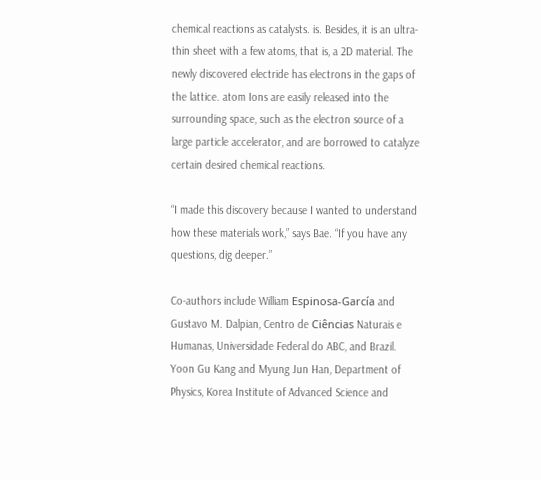chemical reactions as catalysts. is. Besides, it is an ultra-thin sheet with a few atoms, that is, a 2D material. The newly discovered electride has electrons in the gaps of the lattice. atom Ions are easily released into the surrounding space, such as the electron source of a large particle accelerator, and are borrowed to catalyze certain desired chemical reactions.

“I made this discovery because I wanted to understand how these materials work,” says Bae. “If you have any questions, dig deeper.”

Co-authors include William Espinosa-García and Gustavo M. Dalpian, Centro de Ciências Naturais e Humanas, Universidade Federal do ABC, and Brazil. Yoon Gu Kang and Myung Jun Han, Department of Physics, Korea Institute of Advanced Science and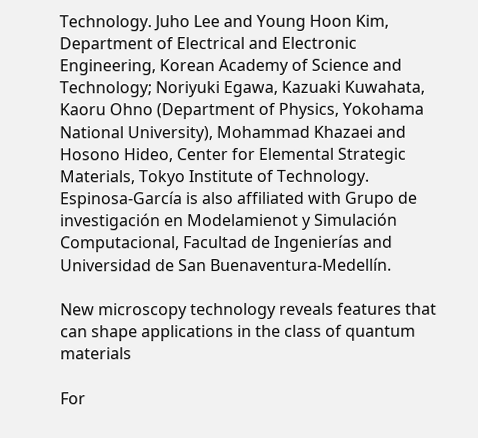Technology. Juho Lee and Young Hoon Kim, Department of Electrical and Electronic Engineering, Korean Academy of Science and Technology; Noriyuki Egawa, Kazuaki Kuwahata, Kaoru Ohno (Department of Physics, Yokohama National University), Mohammad Khazaei and Hosono Hideo, Center for Elemental Strategic Materials, Tokyo Institute of Technology. Espinosa-García is also affiliated with Grupo de investigación en Modelamienot y Simulación Computacional, Facultad de Ingenierías and Universidad de San Buenaventura-Medellín.

New microscopy technology reveals features that can shape applications in the class of quantum materials

For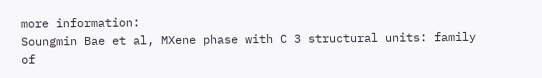more information:
Soungmin Bae et al, MXene phase with C 3 structural units: family of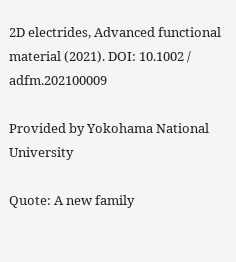2D electrides, Advanced functional material (2021). DOI: 10.1002 / adfm.202100009

Provided by Yokohama National University

Quote: A new family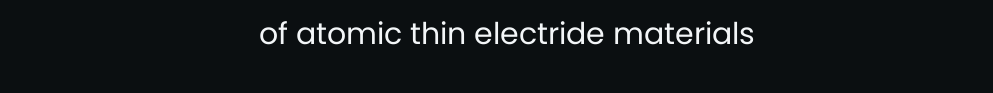of atomic thin electride materials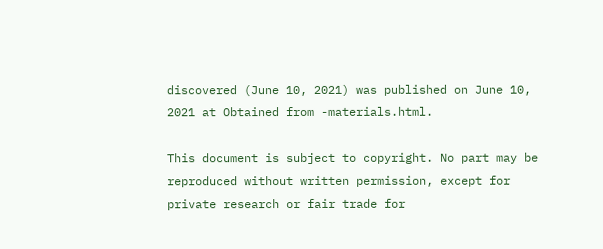discovered (June 10, 2021) was published on June 10, 2021 at Obtained from -materials.html.

This document is subject to copyright. No part may be reproduced without written permission, except for private research or fair trade for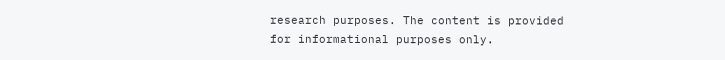research purposes. The content is provided for informational purposes only.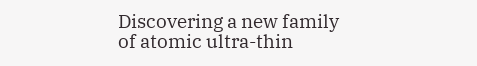Discovering a new family of atomic ultra-thin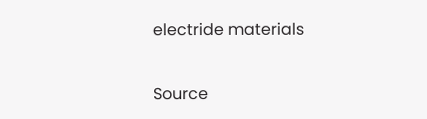electride materials

Source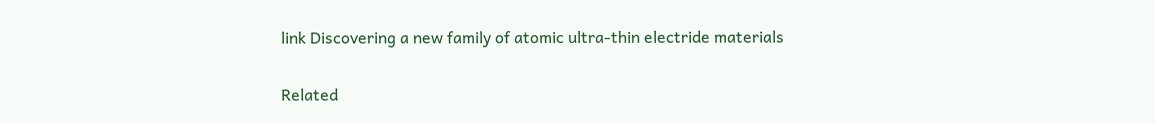link Discovering a new family of atomic ultra-thin electride materials

Related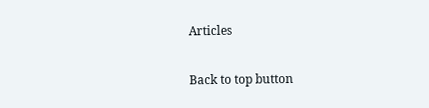Articles

Back to top button